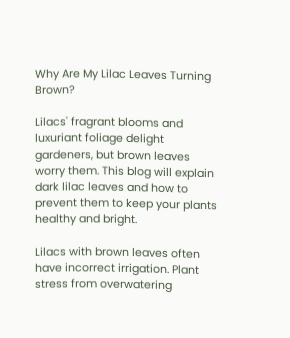Why Are My Lilac Leaves Turning Brown?

Lilacs' fragrant blooms and luxuriant foliage delight gardeners, but brown leaves worry them. This blog will explain dark lilac leaves and how to prevent them to keep your plants healthy and bright.

Lilacs with brown leaves often have incorrect irrigation. Plant stress from overwatering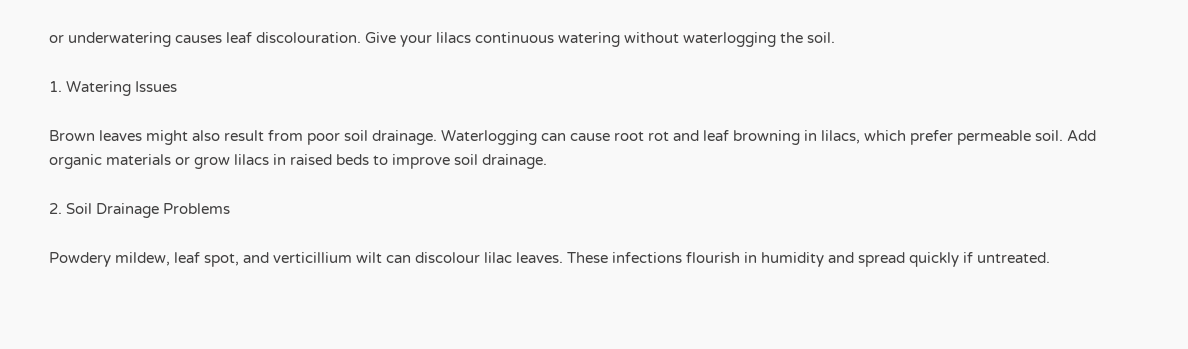or underwatering causes leaf discolouration. Give your lilacs continuous watering without waterlogging the soil.

1. Watering Issues

Brown leaves might also result from poor soil drainage. Waterlogging can cause root rot and leaf browning in lilacs, which prefer permeable soil. Add organic materials or grow lilacs in raised beds to improve soil drainage.

2. Soil Drainage Problems

Powdery mildew, leaf spot, and verticillium wilt can discolour lilac leaves. These infections flourish in humidity and spread quickly if untreated.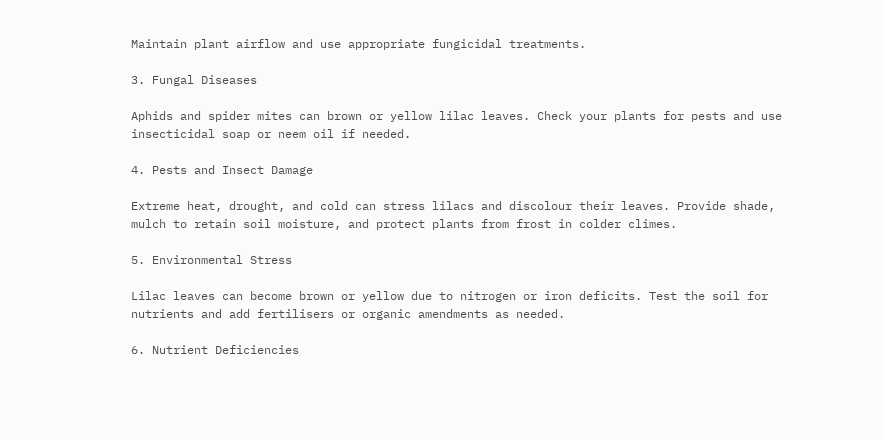Maintain plant airflow and use appropriate fungicidal treatments.

3. Fungal Diseases

Aphids and spider mites can brown or yellow lilac leaves. Check your plants for pests and use insecticidal soap or neem oil if needed.

4. Pests and Insect Damage

Extreme heat, drought, and cold can stress lilacs and discolour their leaves. Provide shade, mulch to retain soil moisture, and protect plants from frost in colder climes.

5. Environmental Stress

Lilac leaves can become brown or yellow due to nitrogen or iron deficits. Test the soil for nutrients and add fertilisers or organic amendments as needed.

6. Nutrient Deficiencies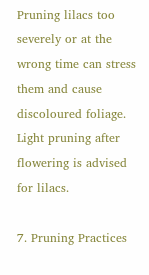Pruning lilacs too severely or at the wrong time can stress them and cause discoloured foliage. Light pruning after flowering is advised for lilacs.

7. Pruning Practices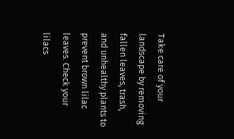Take care of your landscape by removing fallen leaves, trash, and unhealthy plants to prevent brown lilac leaves. Check your lilacs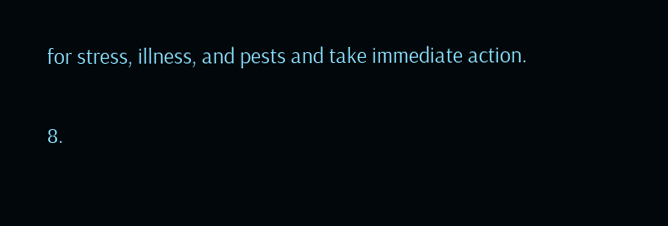for stress, illness, and pests and take immediate action.

8.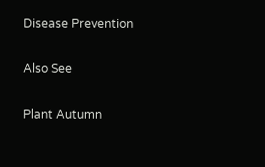Disease Prevention

Also See

Plant Autumn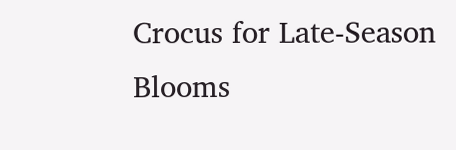Crocus for Late-Season Blooms